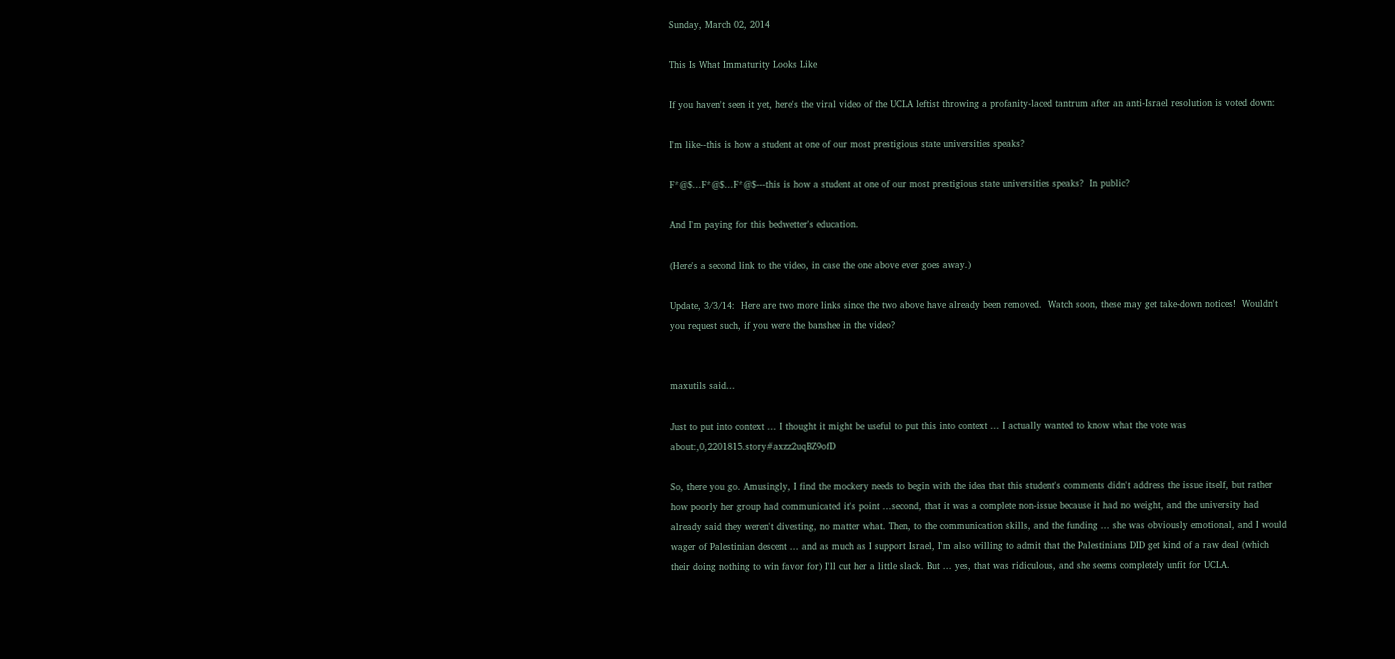Sunday, March 02, 2014

This Is What Immaturity Looks Like

If you haven't seen it yet, here's the viral video of the UCLA leftist throwing a profanity-laced tantrum after an anti-Israel resolution is voted down:

I'm like--this is how a student at one of our most prestigious state universities speaks?

F*@$...F*@$...F*@$---this is how a student at one of our most prestigious state universities speaks?  In public?

And I'm paying for this bedwetter's education.

(Here's a second link to the video, in case the one above ever goes away.)

Update, 3/3/14:  Here are two more links since the two above have already been removed.  Watch soon, these may get take-down notices!  Wouldn't you request such, if you were the banshee in the video?


maxutils said...

Just to put into context ... I thought it might be useful to put this into context ... I actually wanted to know what the vote was about:,0,2201815.story#axzz2uqBZ9ofD

So, there you go. Amusingly, I find the mockery needs to begin with the idea that this student's comments didn't address the issue itself, but rather how poorly her group had communicated it's point ...second, that it was a complete non-issue because it had no weight, and the university had already said they weren't divesting, no matter what. Then, to the communication skills, and the funding ... she was obviously emotional, and I would wager of Palestinian descent ... and as much as I support Israel, I'm also willing to admit that the Palestinians DID get kind of a raw deal (which their doing nothing to win favor for) I'll cut her a little slack. But ... yes, that was ridiculous, and she seems completely unfit for UCLA.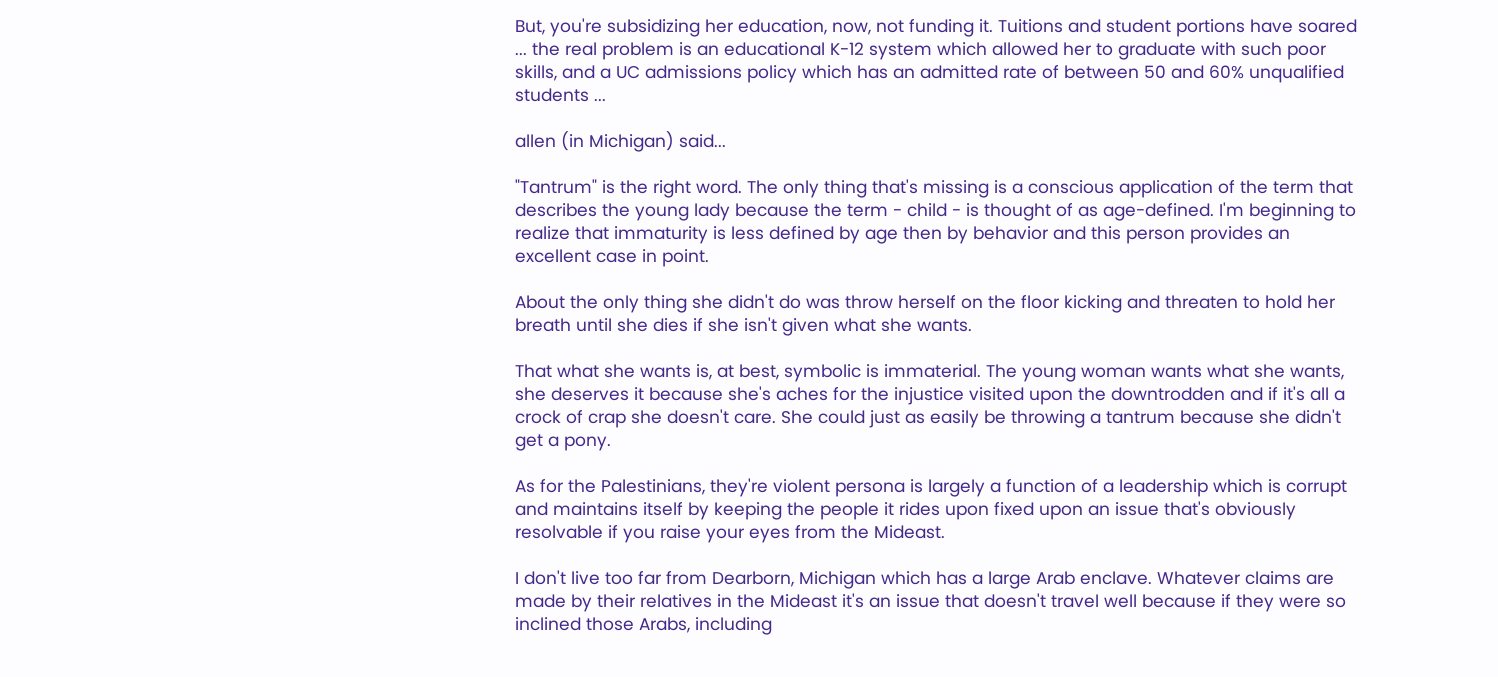But, you're subsidizing her education, now, not funding it. Tuitions and student portions have soared ... the real problem is an educational K-12 system which allowed her to graduate with such poor skills, and a UC admissions policy which has an admitted rate of between 50 and 60% unqualified students ...

allen (in Michigan) said...

"Tantrum" is the right word. The only thing that's missing is a conscious application of the term that describes the young lady because the term - child - is thought of as age-defined. I'm beginning to realize that immaturity is less defined by age then by behavior and this person provides an excellent case in point.

About the only thing she didn't do was throw herself on the floor kicking and threaten to hold her breath until she dies if she isn't given what she wants.

That what she wants is, at best, symbolic is immaterial. The young woman wants what she wants, she deserves it because she's aches for the injustice visited upon the downtrodden and if it's all a crock of crap she doesn't care. She could just as easily be throwing a tantrum because she didn't get a pony.

As for the Palestinians, they're violent persona is largely a function of a leadership which is corrupt and maintains itself by keeping the people it rides upon fixed upon an issue that's obviously resolvable if you raise your eyes from the Mideast.

I don't live too far from Dearborn, Michigan which has a large Arab enclave. Whatever claims are made by their relatives in the Mideast it's an issue that doesn't travel well because if they were so inclined those Arabs, including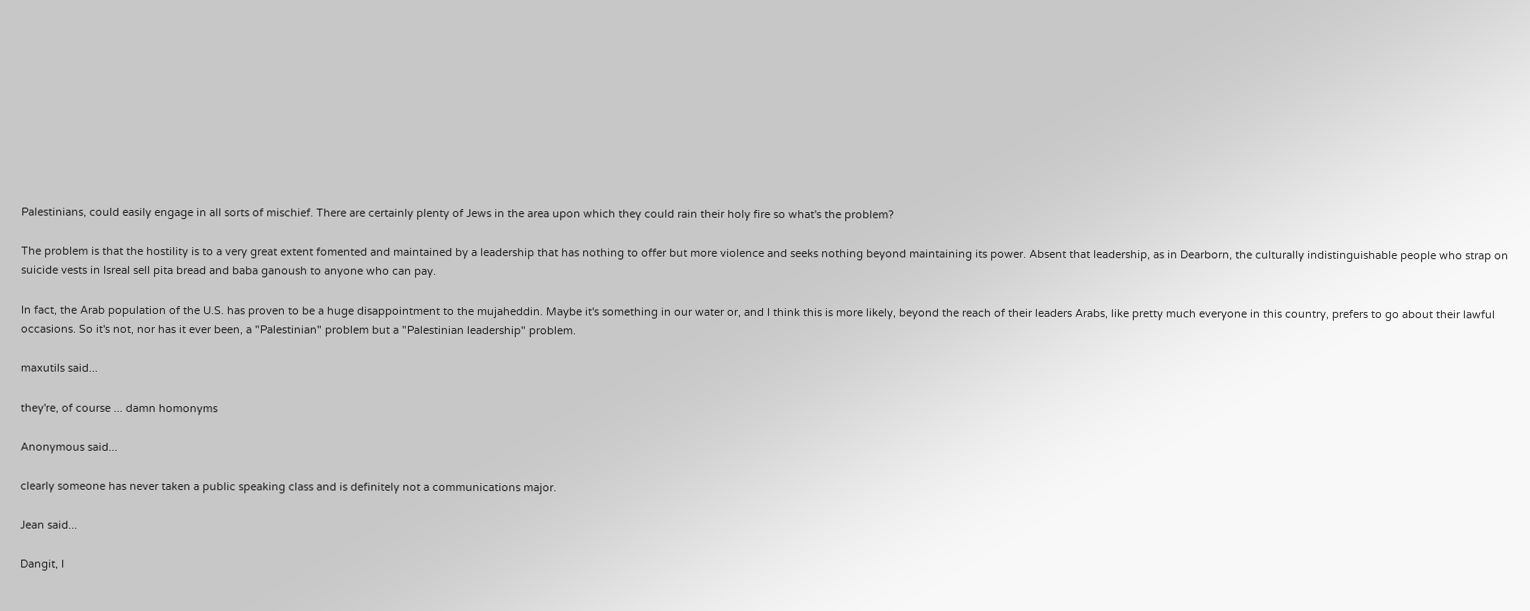Palestinians, could easily engage in all sorts of mischief. There are certainly plenty of Jews in the area upon which they could rain their holy fire so what's the problem?

The problem is that the hostility is to a very great extent fomented and maintained by a leadership that has nothing to offer but more violence and seeks nothing beyond maintaining its power. Absent that leadership, as in Dearborn, the culturally indistinguishable people who strap on suicide vests in Isreal sell pita bread and baba ganoush to anyone who can pay.

In fact, the Arab population of the U.S. has proven to be a huge disappointment to the mujaheddin. Maybe it's something in our water or, and I think this is more likely, beyond the reach of their leaders Arabs, like pretty much everyone in this country, prefers to go about their lawful occasions. So it's not, nor has it ever been, a "Palestinian" problem but a "Palestinian leadership" problem.

maxutils said...

they're, of course ... damn homonyms

Anonymous said...

clearly someone has never taken a public speaking class and is definitely not a communications major.

Jean said...

Dangit, I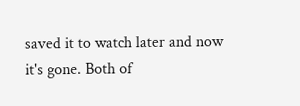saved it to watch later and now it's gone. Both of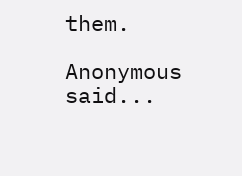them.

Anonymous said...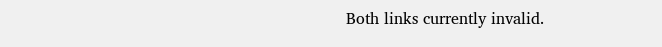Both links currently invalid.